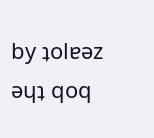by ʇolɐǝz ǝɥʇ qoq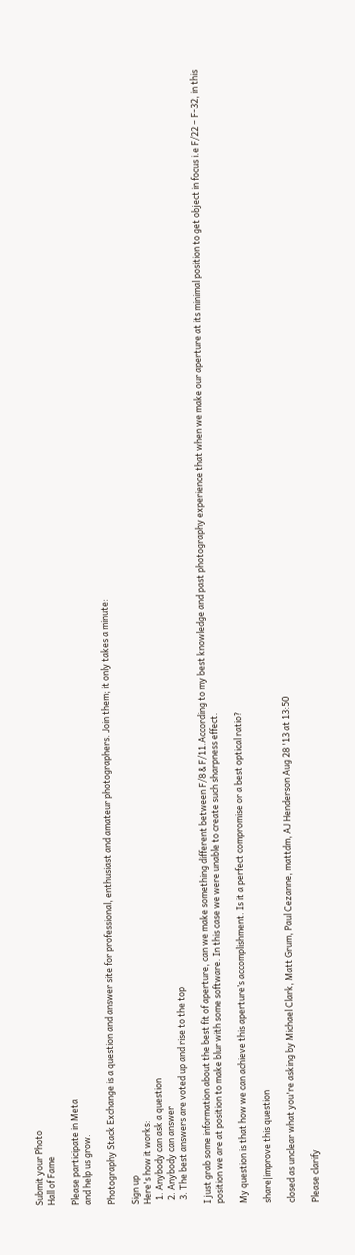Submit your Photo
Hall of Fame

Please participate in Meta
and help us grow.

Photography Stack Exchange is a question and answer site for professional, enthusiast and amateur photographers. Join them; it only takes a minute:

Sign up
Here's how it works:
  1. Anybody can ask a question
  2. Anybody can answer
  3. The best answers are voted up and rise to the top

I just grab some information about the best fit of aperture, can we make something different between F/8 & F/11.According to my best knowledge and past photography experience that when we make our aperture at its minimal position to get object in focus i.e F/22 – F-32, in this position we are at position to make blur with some software. In this case we were unable to create such sharpness effect.

My question is that how we can achieve this aperture’s accomplishment. Is it a perfect compromise or a best optical ratio?

share|improve this question

closed as unclear what you're asking by Michael Clark, Matt Grum, Paul Cezanne, mattdm, AJ Henderson Aug 28 '13 at 13:50

Please clarify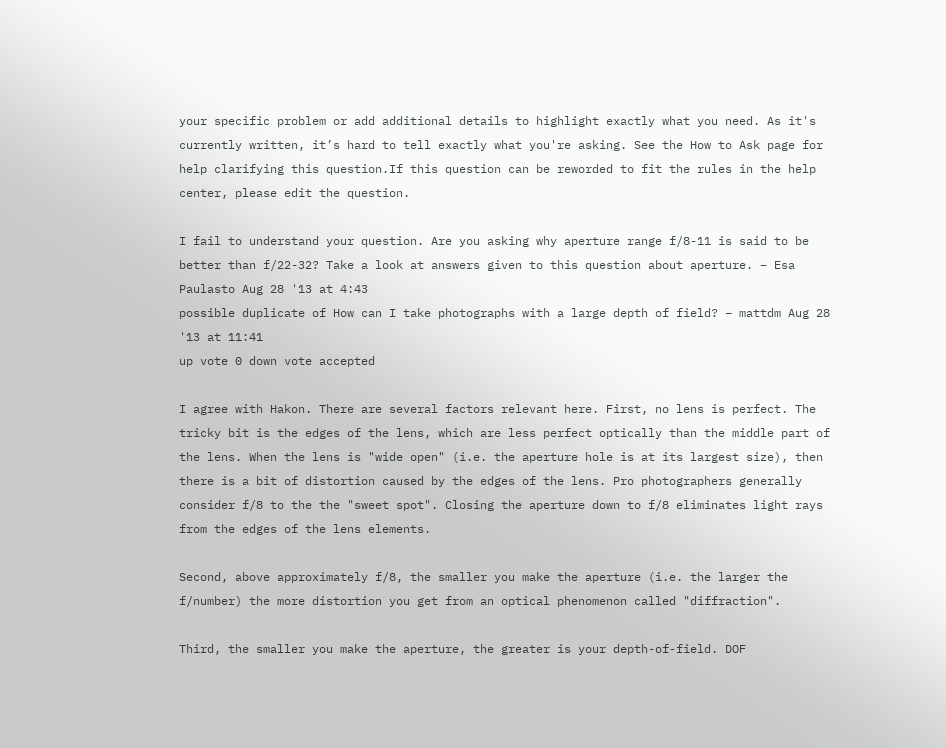your specific problem or add additional details to highlight exactly what you need. As it's currently written, it’s hard to tell exactly what you're asking. See the How to Ask page for help clarifying this question.If this question can be reworded to fit the rules in the help center, please edit the question.

I fail to understand your question. Are you asking why aperture range f/8-11 is said to be better than f/22-32? Take a look at answers given to this question about aperture. – Esa Paulasto Aug 28 '13 at 4:43
possible duplicate of How can I take photographs with a large depth of field? – mattdm Aug 28 '13 at 11:41
up vote 0 down vote accepted

I agree with Hakon. There are several factors relevant here. First, no lens is perfect. The tricky bit is the edges of the lens, which are less perfect optically than the middle part of the lens. When the lens is "wide open" (i.e. the aperture hole is at its largest size), then there is a bit of distortion caused by the edges of the lens. Pro photographers generally consider f/8 to the the "sweet spot". Closing the aperture down to f/8 eliminates light rays from the edges of the lens elements.

Second, above approximately f/8, the smaller you make the aperture (i.e. the larger the f/number) the more distortion you get from an optical phenomenon called "diffraction".

Third, the smaller you make the aperture, the greater is your depth-of-field. DOF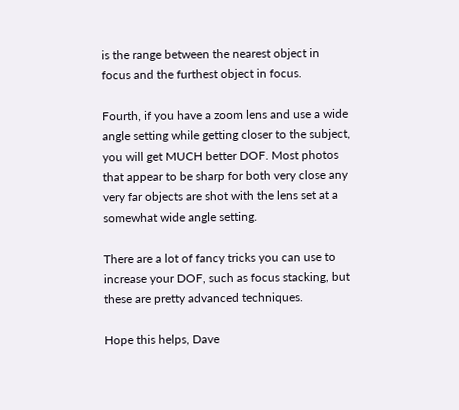is the range between the nearest object in focus and the furthest object in focus.

Fourth, if you have a zoom lens and use a wide angle setting while getting closer to the subject, you will get MUCH better DOF. Most photos that appear to be sharp for both very close any very far objects are shot with the lens set at a somewhat wide angle setting.

There are a lot of fancy tricks you can use to increase your DOF, such as focus stacking, but these are pretty advanced techniques.

Hope this helps, Dave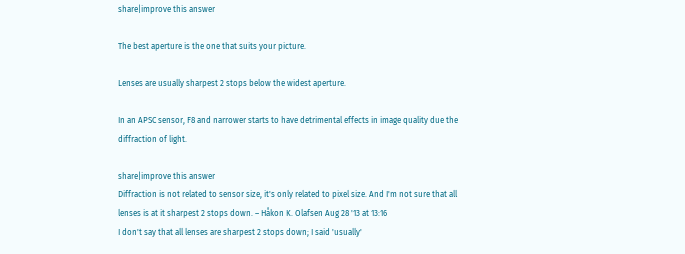share|improve this answer

The best aperture is the one that suits your picture.

Lenses are usually sharpest 2 stops below the widest aperture.

In an APSC sensor, F8 and narrower starts to have detrimental effects in image quality due the diffraction of light.

share|improve this answer
Diffraction is not related to sensor size, it's only related to pixel size. And I'm not sure that all lenses is at it sharpest 2 stops down. – Håkon K. Olafsen Aug 28 '13 at 13:16
I don't say that all lenses are sharpest 2 stops down; I said 'usually'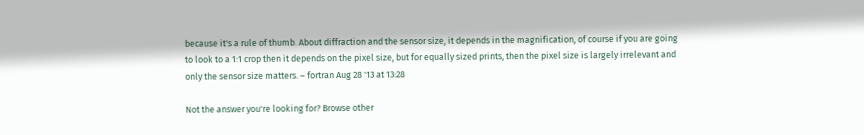because it's a rule of thumb. About diffraction and the sensor size, it depends in the magnification, of course if you are going to look to a 1:1 crop then it depends on the pixel size, but for equally sized prints, then the pixel size is largely irrelevant and only the sensor size matters. – fortran Aug 28 '13 at 13:28

Not the answer you're looking for? Browse other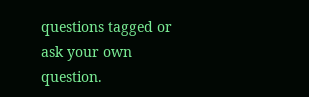questions tagged or ask your own question.